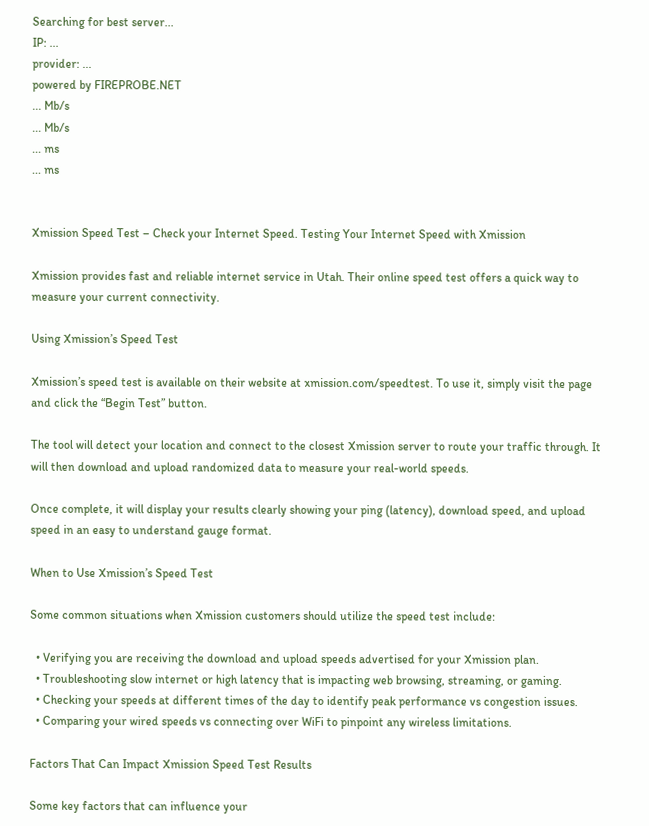Searching for best server...
IP: ...
provider: ...
powered by FIREPROBE.NET
... Mb/s
... Mb/s
... ms
... ms


Xmission Speed Test – Check your Internet Speed. Testing Your Internet Speed with Xmission

Xmission provides fast and reliable internet service in Utah. Their online speed test offers a quick way to measure your current connectivity.

Using Xmission’s Speed Test

Xmission’s speed test is available on their website at xmission.com/speedtest. To use it, simply visit the page and click the “Begin Test” button.

The tool will detect your location and connect to the closest Xmission server to route your traffic through. It will then download and upload randomized data to measure your real-world speeds.

Once complete, it will display your results clearly showing your ping (latency), download speed, and upload speed in an easy to understand gauge format.

When to Use Xmission’s Speed Test

Some common situations when Xmission customers should utilize the speed test include:

  • Verifying you are receiving the download and upload speeds advertised for your Xmission plan.
  • Troubleshooting slow internet or high latency that is impacting web browsing, streaming, or gaming.
  • Checking your speeds at different times of the day to identify peak performance vs congestion issues.
  • Comparing your wired speeds vs connecting over WiFi to pinpoint any wireless limitations.

Factors That Can Impact Xmission Speed Test Results

Some key factors that can influence your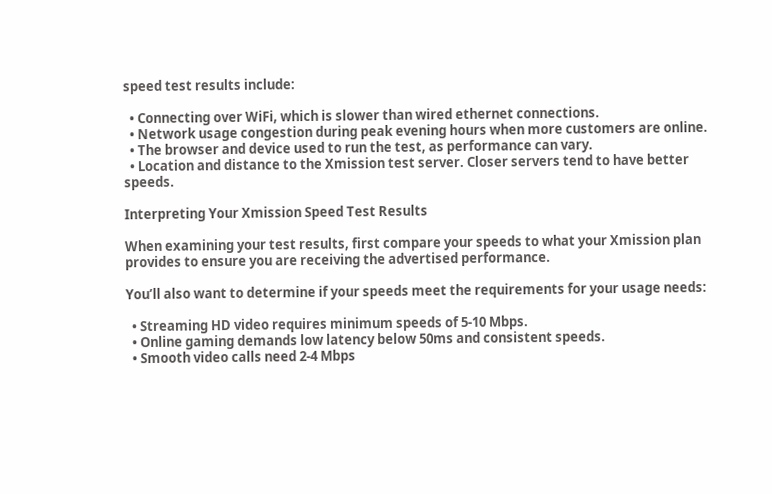speed test results include:

  • Connecting over WiFi, which is slower than wired ethernet connections.
  • Network usage congestion during peak evening hours when more customers are online.
  • The browser and device used to run the test, as performance can vary.
  • Location and distance to the Xmission test server. Closer servers tend to have better speeds.

Interpreting Your Xmission Speed Test Results

When examining your test results, first compare your speeds to what your Xmission plan provides to ensure you are receiving the advertised performance.

You’ll also want to determine if your speeds meet the requirements for your usage needs:

  • Streaming HD video requires minimum speeds of 5-10 Mbps.
  • Online gaming demands low latency below 50ms and consistent speeds.
  • Smooth video calls need 2-4 Mbps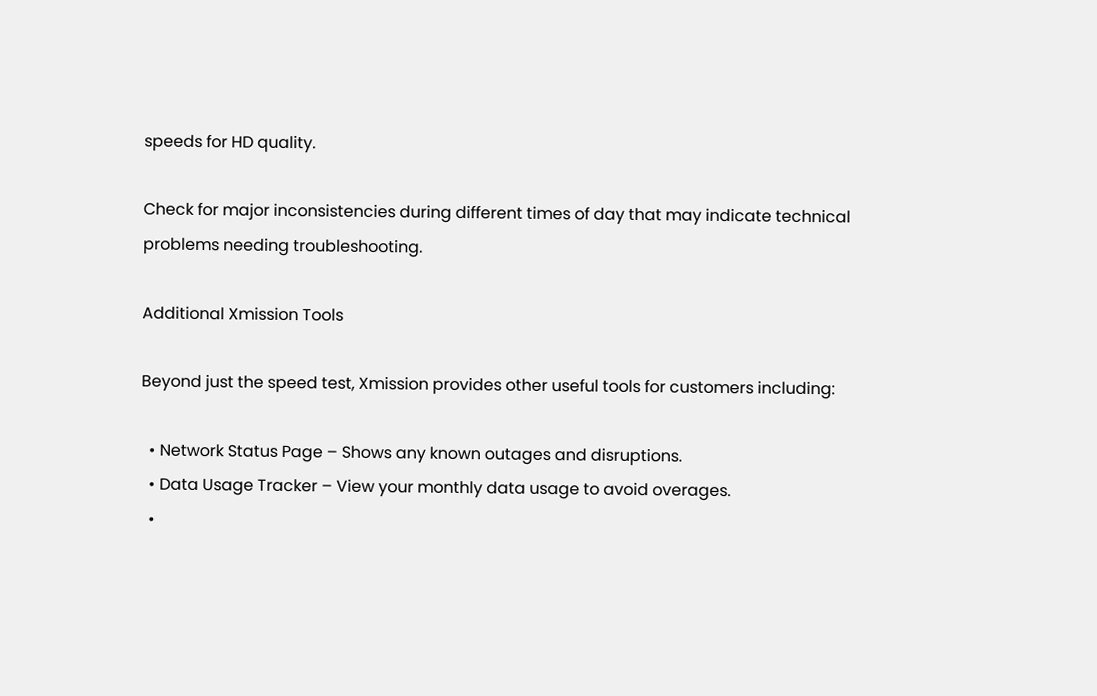speeds for HD quality.

Check for major inconsistencies during different times of day that may indicate technical problems needing troubleshooting.

Additional Xmission Tools

Beyond just the speed test, Xmission provides other useful tools for customers including:

  • Network Status Page – Shows any known outages and disruptions.
  • Data Usage Tracker – View your monthly data usage to avoid overages.
  •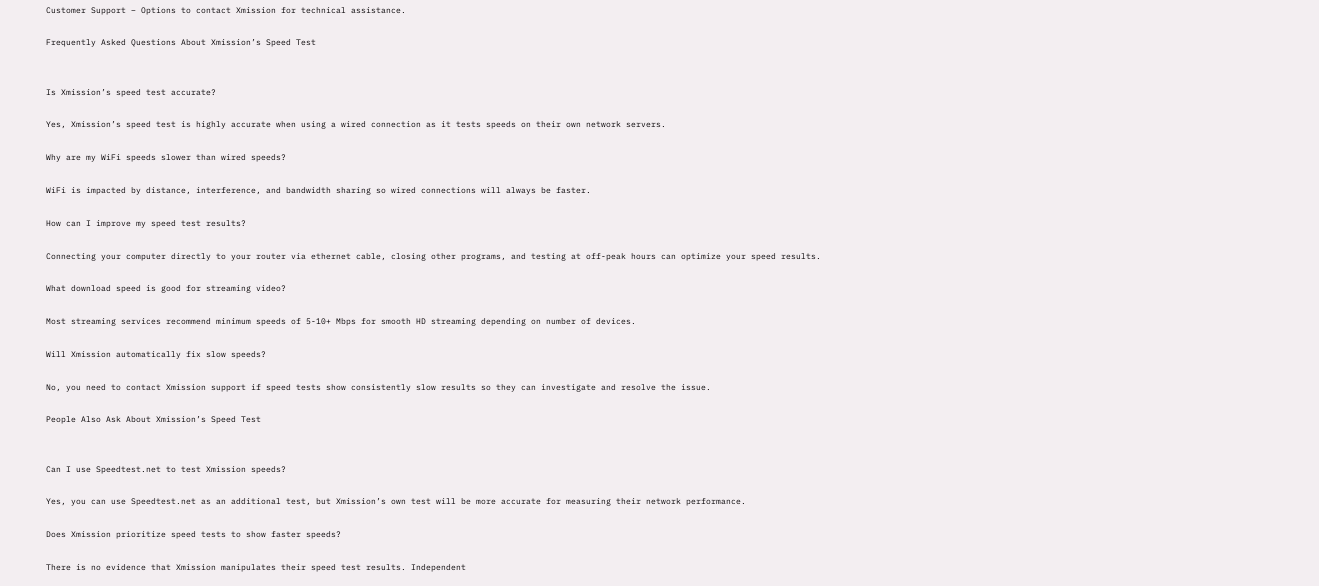Customer Support – Options to contact Xmission for technical assistance.

Frequently Asked Questions About Xmission’s Speed Test


Is Xmission’s speed test accurate?

Yes, Xmission’s speed test is highly accurate when using a wired connection as it tests speeds on their own network servers.

Why are my WiFi speeds slower than wired speeds?

WiFi is impacted by distance, interference, and bandwidth sharing so wired connections will always be faster.

How can I improve my speed test results?

Connecting your computer directly to your router via ethernet cable, closing other programs, and testing at off-peak hours can optimize your speed results.

What download speed is good for streaming video?

Most streaming services recommend minimum speeds of 5-10+ Mbps for smooth HD streaming depending on number of devices.

Will Xmission automatically fix slow speeds?

No, you need to contact Xmission support if speed tests show consistently slow results so they can investigate and resolve the issue.

People Also Ask About Xmission’s Speed Test


Can I use Speedtest.net to test Xmission speeds?

Yes, you can use Speedtest.net as an additional test, but Xmission’s own test will be more accurate for measuring their network performance.

Does Xmission prioritize speed tests to show faster speeds?

There is no evidence that Xmission manipulates their speed test results. Independent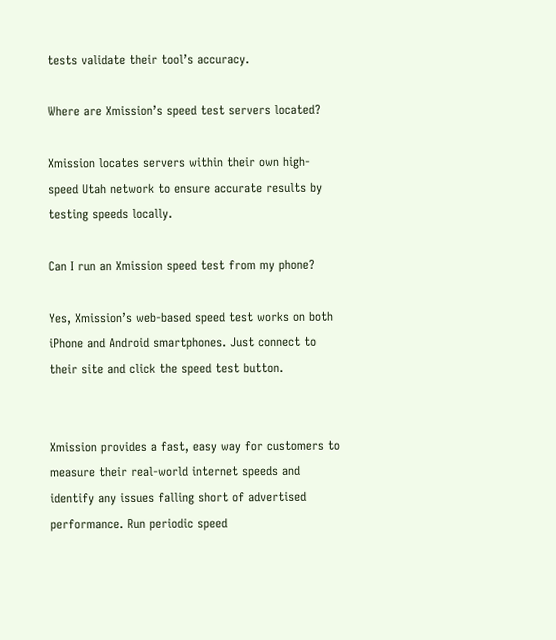tests validate their tool’s accuracy.

Where are Xmission’s speed test servers located?

Xmission locates servers within their own high-speed Utah network to ensure accurate results by testing speeds locally.

Can I run an Xmission speed test from my phone?

Yes, Xmission’s web-based speed test works on both iPhone and Android smartphones. Just connect to their site and click the speed test button.


Xmission provides a fast, easy way for customers to measure their real-world internet speeds and identify any issues falling short of advertised performance. Run periodic speed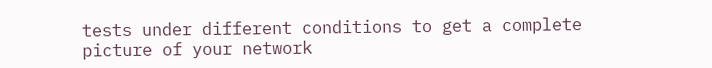tests under different conditions to get a complete picture of your network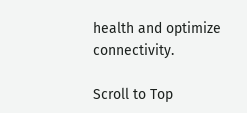health and optimize connectivity.

Scroll to Top